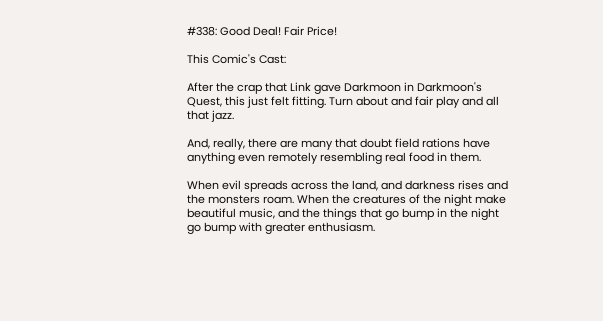#338: Good Deal! Fair Price!

This Comic's Cast:

After the crap that Link gave Darkmoon in Darkmoon's Quest, this just felt fitting. Turn about and fair play and all that jazz.

And, really, there are many that doubt field rations have anything even remotely resembling real food in them.

When evil spreads across the land, and darkness rises and the monsters roam. When the creatures of the night make beautiful music, and the things that go bump in the night go bump with greater enthusiasm.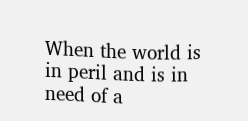When the world is in peril and is in need of a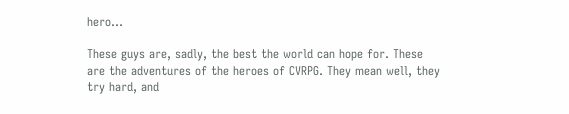hero...

These guys are, sadly, the best the world can hope for. These are the adventures of the heroes of CVRPG. They mean well, they try hard, and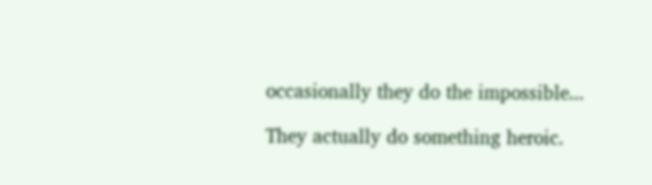occasionally they do the impossible...

They actually do something heroic.